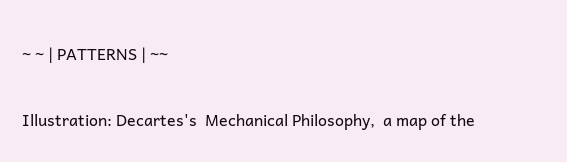~ ~ | PATTERNS | ~~

Illustration: Decartes's  Mechanical Philosophy,  a map of the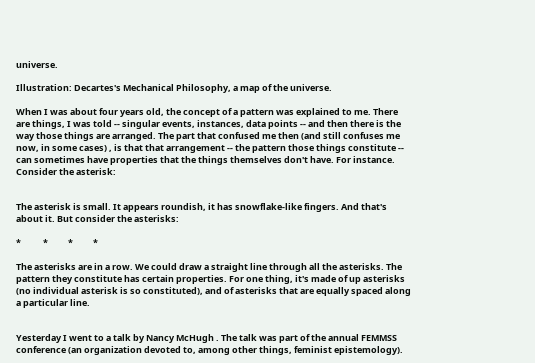universe.

Illustration: Decartes's Mechanical Philosophy, a map of the universe.

When I was about four years old, the concept of a pattern was explained to me. There are things, I was told -- singular events, instances, data points -- and then there is the way those things are arranged. The part that confused me then (and still confuses me now, in some cases) , is that that arrangement -- the pattern those things constitute -- can sometimes have properties that the things themselves don't have. For instance. Consider the asterisk:


The asterisk is small. It appears roundish, it has snowflake-like fingers. And that's about it. But consider the asterisks:

*           *          *          *

The asterisks are in a row. We could draw a straight line through all the asterisks. The pattern they constitute has certain properties. For one thing, it's made of up asterisks (no individual asterisk is so constituted), and of asterisks that are equally spaced along a particular line.


Yesterday I went to a talk by Nancy McHugh . The talk was part of the annual FEMMSS conference (an organization devoted to, among other things, feminist epistemology).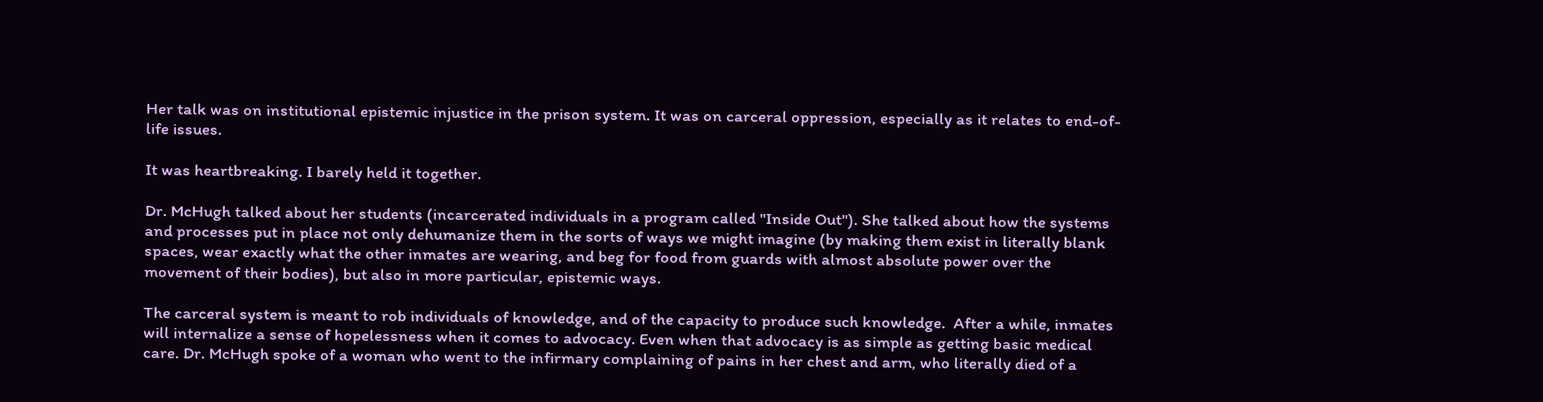Her talk was on institutional epistemic injustice in the prison system. It was on carceral oppression, especially as it relates to end-of-life issues.

It was heartbreaking. I barely held it together.

Dr. McHugh talked about her students (incarcerated individuals in a program called "Inside Out"). She talked about how the systems and processes put in place not only dehumanize them in the sorts of ways we might imagine (by making them exist in literally blank spaces, wear exactly what the other inmates are wearing, and beg for food from guards with almost absolute power over the movement of their bodies), but also in more particular, epistemic ways.

The carceral system is meant to rob individuals of knowledge, and of the capacity to produce such knowledge.  After a while, inmates will internalize a sense of hopelessness when it comes to advocacy. Even when that advocacy is as simple as getting basic medical care. Dr. McHugh spoke of a woman who went to the infirmary complaining of pains in her chest and arm, who literally died of a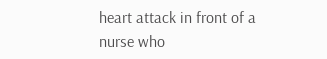heart attack in front of a nurse who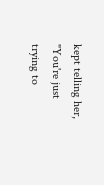kept telling her, "You're just trying to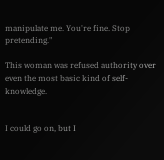manipulate me. You're fine. Stop pretending."

This woman was refused authority over even the most basic kind of self-knowledge.


I could go on, but I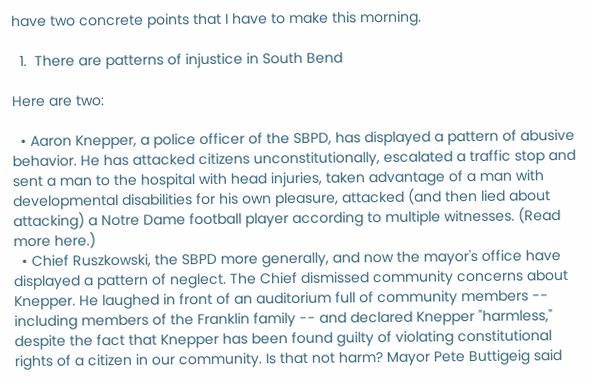have two concrete points that I have to make this morning.

  1.  There are patterns of injustice in South Bend

Here are two:

  • Aaron Knepper, a police officer of the SBPD, has displayed a pattern of abusive behavior. He has attacked citizens unconstitutionally, escalated a traffic stop and sent a man to the hospital with head injuries, taken advantage of a man with developmental disabilities for his own pleasure, attacked (and then lied about attacking) a Notre Dame football player according to multiple witnesses. (Read more here.)
  • Chief Ruszkowski, the SBPD more generally, and now the mayor's office have displayed a pattern of neglect. The Chief dismissed community concerns about Knepper. He laughed in front of an auditorium full of community members -- including members of the Franklin family -- and declared Knepper "harmless," despite the fact that Knepper has been found guilty of violating constitutional rights of a citizen in our community. Is that not harm? Mayor Pete Buttigeig said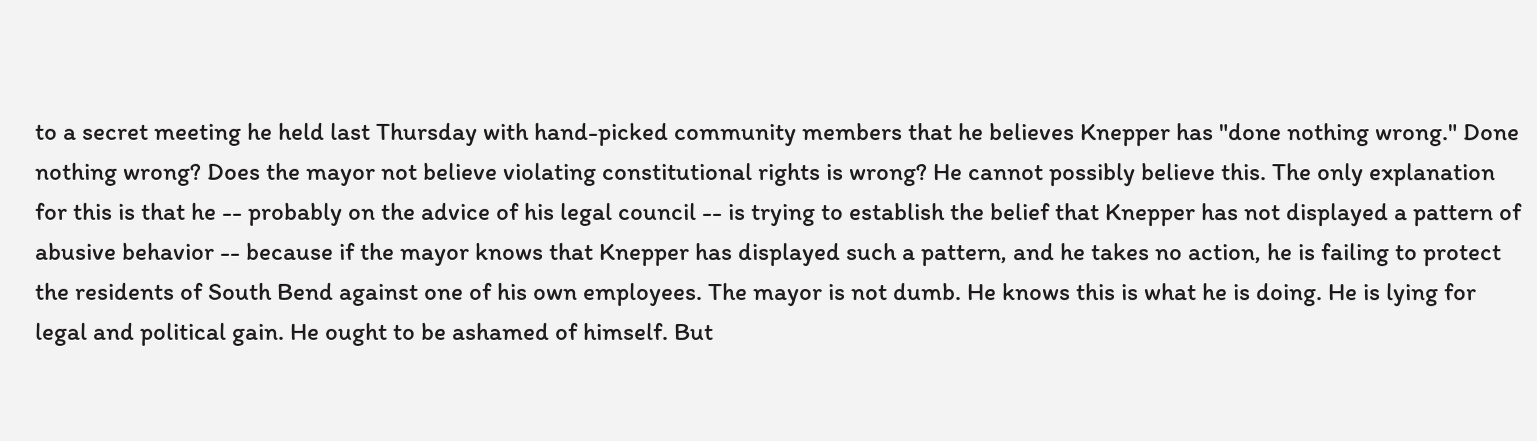to a secret meeting he held last Thursday with hand-picked community members that he believes Knepper has "done nothing wrong." Done nothing wrong? Does the mayor not believe violating constitutional rights is wrong? He cannot possibly believe this. The only explanation for this is that he -- probably on the advice of his legal council -- is trying to establish the belief that Knepper has not displayed a pattern of abusive behavior -- because if the mayor knows that Knepper has displayed such a pattern, and he takes no action, he is failing to protect the residents of South Bend against one of his own employees. The mayor is not dumb. He knows this is what he is doing. He is lying for legal and political gain. He ought to be ashamed of himself. But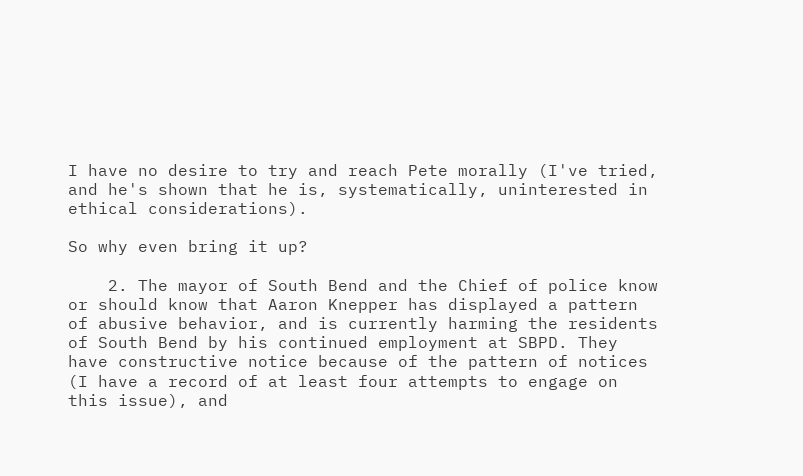I have no desire to try and reach Pete morally (I've tried, and he's shown that he is, systematically, uninterested in ethical considerations).

So why even bring it up?

    2. The mayor of South Bend and the Chief of police know or should know that Aaron Knepper has displayed a pattern of abusive behavior, and is currently harming the residents of South Bend by his continued employment at SBPD. They have constructive notice because of the pattern of notices (I have a record of at least four attempts to engage on this issue), and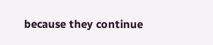because they continue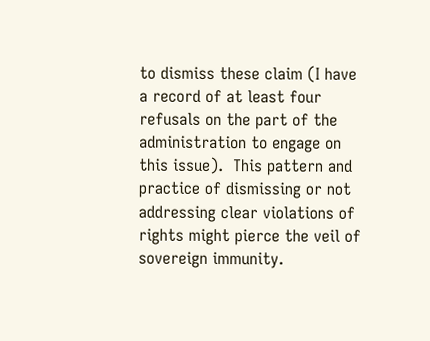to dismiss these claim (I have a record of at least four refusals on the part of the administration to engage on this issue).  This pattern and practice of dismissing or not addressing clear violations of rights might pierce the veil of sovereign immunity.